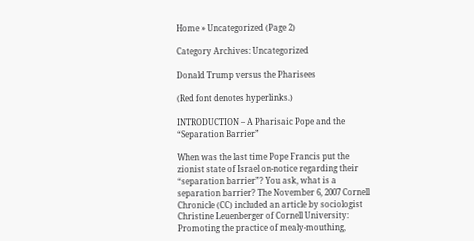Home » Uncategorized (Page 2)

Category Archives: Uncategorized

Donald Trump versus the Pharisees

(Red font denotes hyperlinks.)

INTRODUCTION – A Pharisaic Pope and the “Separation Barrier”

When was the last time Pope Francis put the zionist state of Israel on-notice regarding their “separation barrier”? You ask, what is a separation barrier? The November 6, 2007 Cornell Chronicle (CC) included an article by sociologist Christine Leuenberger of Cornell University:
Promoting the practice of mealy-mouthing,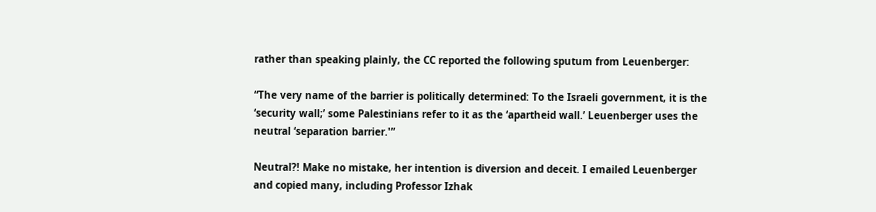rather than speaking plainly, the CC reported the following sputum from Leuenberger:

“The very name of the barrier is politically determined: To the Israeli government, it is the ‘security wall;’ some Palestinians refer to it as the ‘apartheid wall.’ Leuenberger uses the neutral ‘separation barrier.'”

Neutral?! Make no mistake, her intention is diversion and deceit. I emailed Leuenberger and copied many, including Professor Izhak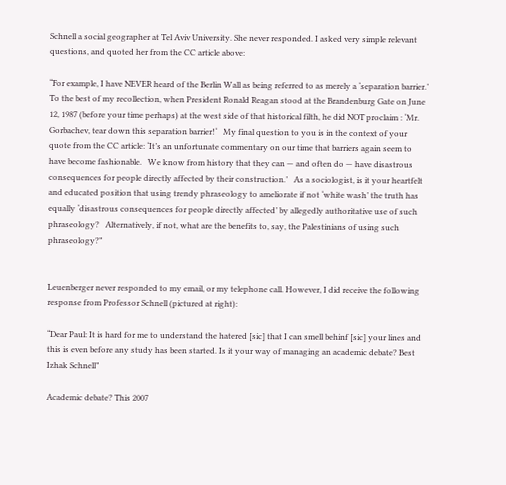Schnell a social geographer at Tel Aviv University. She never responded. I asked very simple relevant questions, and quoted her from the CC article above:

“For example, I have NEVER heard of the Berlin Wall as being referred to as merely a ‘separation barrier.’   To the best of my recollection, when President Ronald Reagan stood at the Brandenburg Gate on June 12, 1987 (before your time perhaps) at the west side of that historical filth, he did NOT proclaim : ‘Mr. Gorbachev, tear down this separation barrier!‘   My final question to you is in the context of your quote from the CC article: ‘It’s an unfortunate commentary on our time that barriers again seem to have become fashionable.   We know from history that they can — and often do — have disastrous consequences for people directly affected by their construction.’   As a sociologist, is it your heartfelt and educated position that using trendy phraseology to ameliorate if not ‘white wash’ the truth has equally ‘disastrous consequences for people directly affected’ by allegedly authoritative use of such phraseology?   Alternatively, if not, what are the benefits to, say, the Palestinians of using such phraseology?”


Leuenberger never responded to my email, or my telephone call. However, I did receive the following response from Professor Schnell (pictured at right):

“Dear Paul: It is hard for me to understand the hatered [sic] that I can smell behinf [sic] your lines and this is even before any study has been started. Is it your way of managing an academic debate? Best Izhak Schnell”

Academic debate? This 2007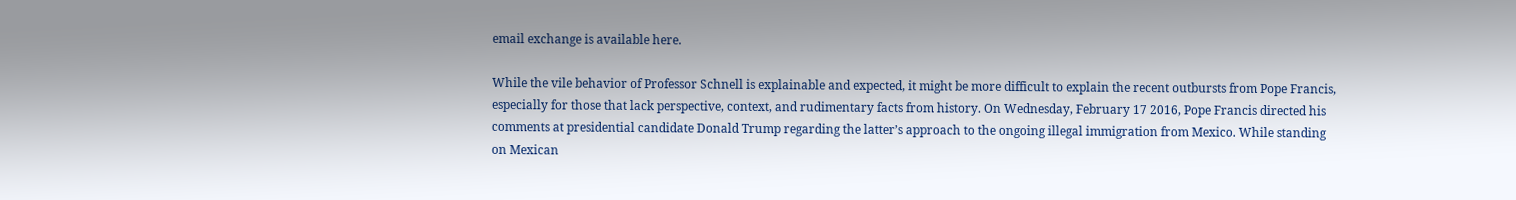email exchange is available here.

While the vile behavior of Professor Schnell is explainable and expected, it might be more difficult to explain the recent outbursts from Pope Francis, especially for those that lack perspective, context, and rudimentary facts from history. On Wednesday, February 17 2016, Pope Francis directed his comments at presidential candidate Donald Trump regarding the latter’s approach to the ongoing illegal immigration from Mexico. While standing on Mexican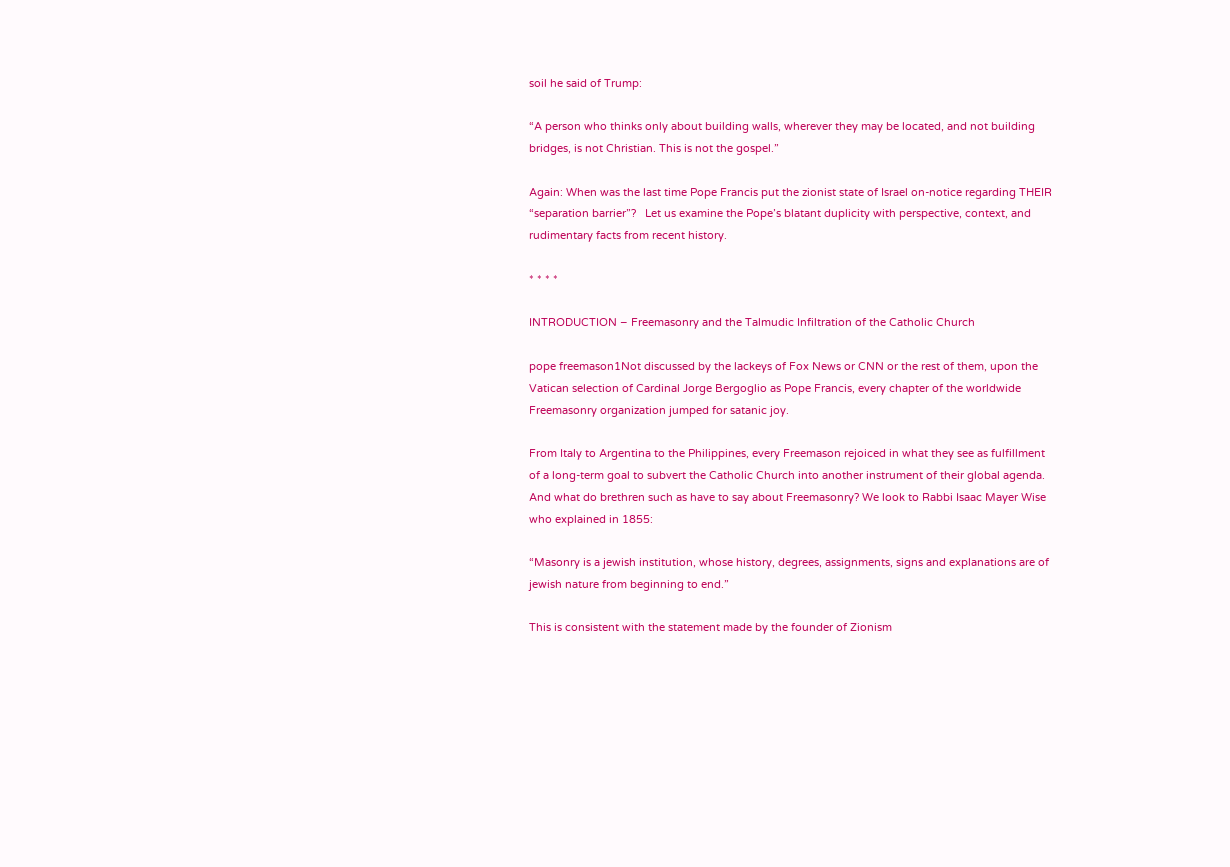soil he said of Trump:

“A person who thinks only about building walls, wherever they may be located, and not building bridges, is not Christian. This is not the gospel.”

Again: When was the last time Pope Francis put the zionist state of Israel on-notice regarding THEIR “separation barrier”?   Let us examine the Pope’s blatant duplicity with perspective, context, and rudimentary facts from recent history.

* * * *

INTRODUCTION – Freemasonry and the Talmudic Infiltration of the Catholic Church

pope freemason1Not discussed by the lackeys of Fox News or CNN or the rest of them, upon the Vatican selection of Cardinal Jorge Bergoglio as Pope Francis, every chapter of the worldwide Freemasonry organization jumped for satanic joy.

From Italy to Argentina to the Philippines, every Freemason rejoiced in what they see as fulfillment of a long-term goal to subvert the Catholic Church into another instrument of their global agenda. And what do brethren such as have to say about Freemasonry? We look to Rabbi Isaac Mayer Wise who explained in 1855:

“Masonry is a jewish institution, whose history, degrees, assignments, signs and explanations are of jewish nature from beginning to end.”

This is consistent with the statement made by the founder of Zionism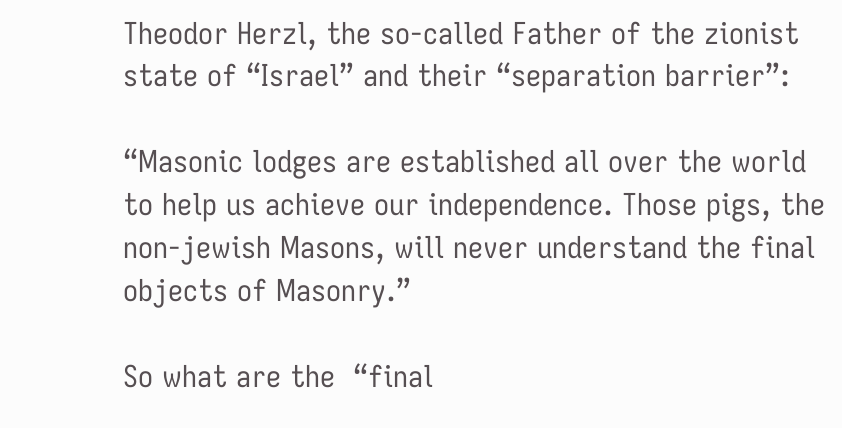Theodor Herzl, the so-called Father of the zionist state of “Israel” and their “separation barrier”:

“Masonic lodges are established all over the world to help us achieve our independence. Those pigs, the non-jewish Masons, will never understand the final objects of Masonry.”

So what are the  “final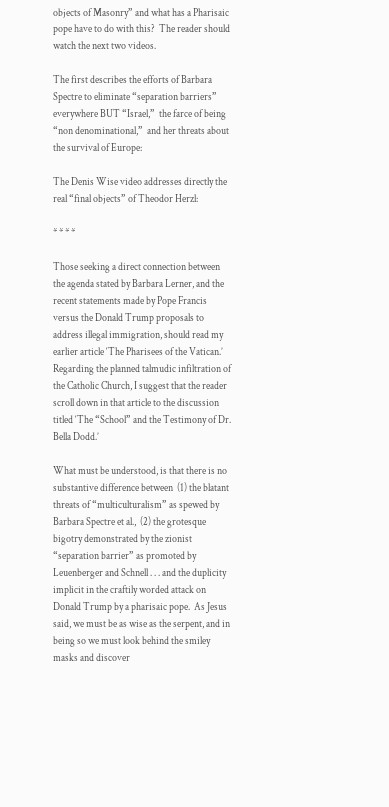objects of Masonry” and what has a Pharisaic pope have to do with this?  The reader should watch the next two videos.

The first describes the efforts of Barbara Spectre to eliminate “separation barriers” everywhere BUT “Israel,”  the farce of being “non denominational,”  and her threats about the survival of Europe:

The Denis Wise video addresses directly the real “final objects” of Theodor Herzl:

* * * *

Those seeking a direct connection between the agenda stated by Barbara Lerner, and the recent statements made by Pope Francis versus the Donald Trump proposals to address illegal immigration, should read my earlier article ‘The Pharisees of the Vatican.’ Regarding the planned talmudic infiltration of the Catholic Church, I suggest that the reader scroll down in that article to the discussion titled ‘The “School” and the Testimony of Dr. Bella Dodd.’

What must be understood, is that there is no substantive difference between  (1) the blatant threats of “multiculturalism” as spewed by Barbara Spectre et al.,  (2) the grotesque bigotry demonstrated by the zionist “separation barrier” as promoted by Leuenberger and Schnell . . . and the duplicity implicit in the craftily worded attack on Donald Trump by a pharisaic pope.  As Jesus said, we must be as wise as the serpent, and in being so we must look behind the smiley masks and discover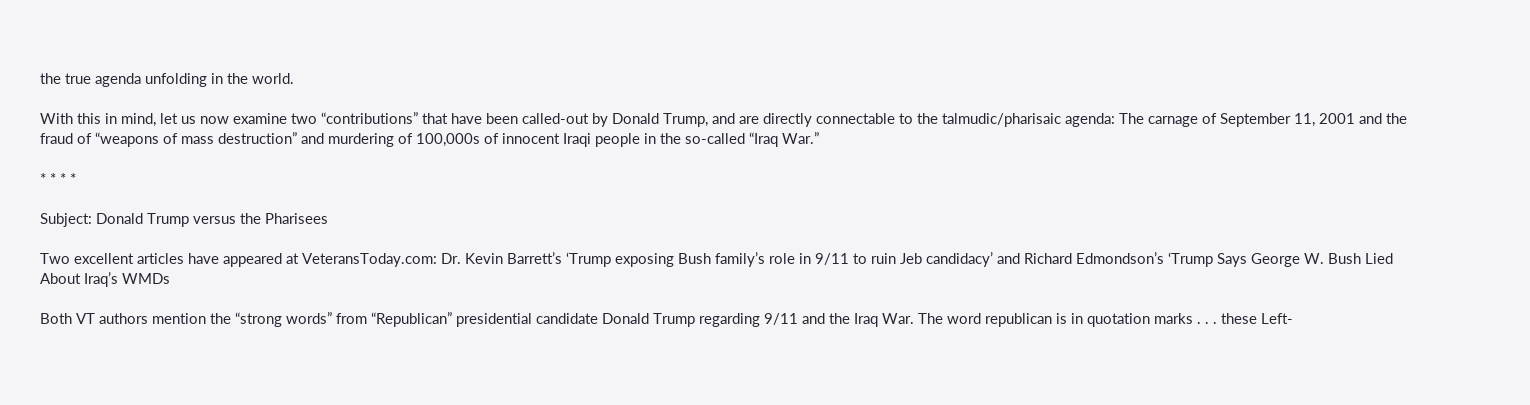the true agenda unfolding in the world.

With this in mind, let us now examine two “contributions” that have been called-out by Donald Trump, and are directly connectable to the talmudic/pharisaic agenda: The carnage of September 11, 2001 and the fraud of “weapons of mass destruction” and murdering of 100,000s of innocent Iraqi people in the so-called “Iraq War.”

* * * *

Subject: Donald Trump versus the Pharisees

Two excellent articles have appeared at VeteransToday.com: Dr. Kevin Barrett’s ‘Trump exposing Bush family’s role in 9/11 to ruin Jeb candidacy’ and Richard Edmondson’s ‘Trump Says George W. Bush Lied About Iraq’s WMDs

Both VT authors mention the “strong words” from “Republican” presidential candidate Donald Trump regarding 9/11 and the Iraq War. The word republican is in quotation marks . . . these Left-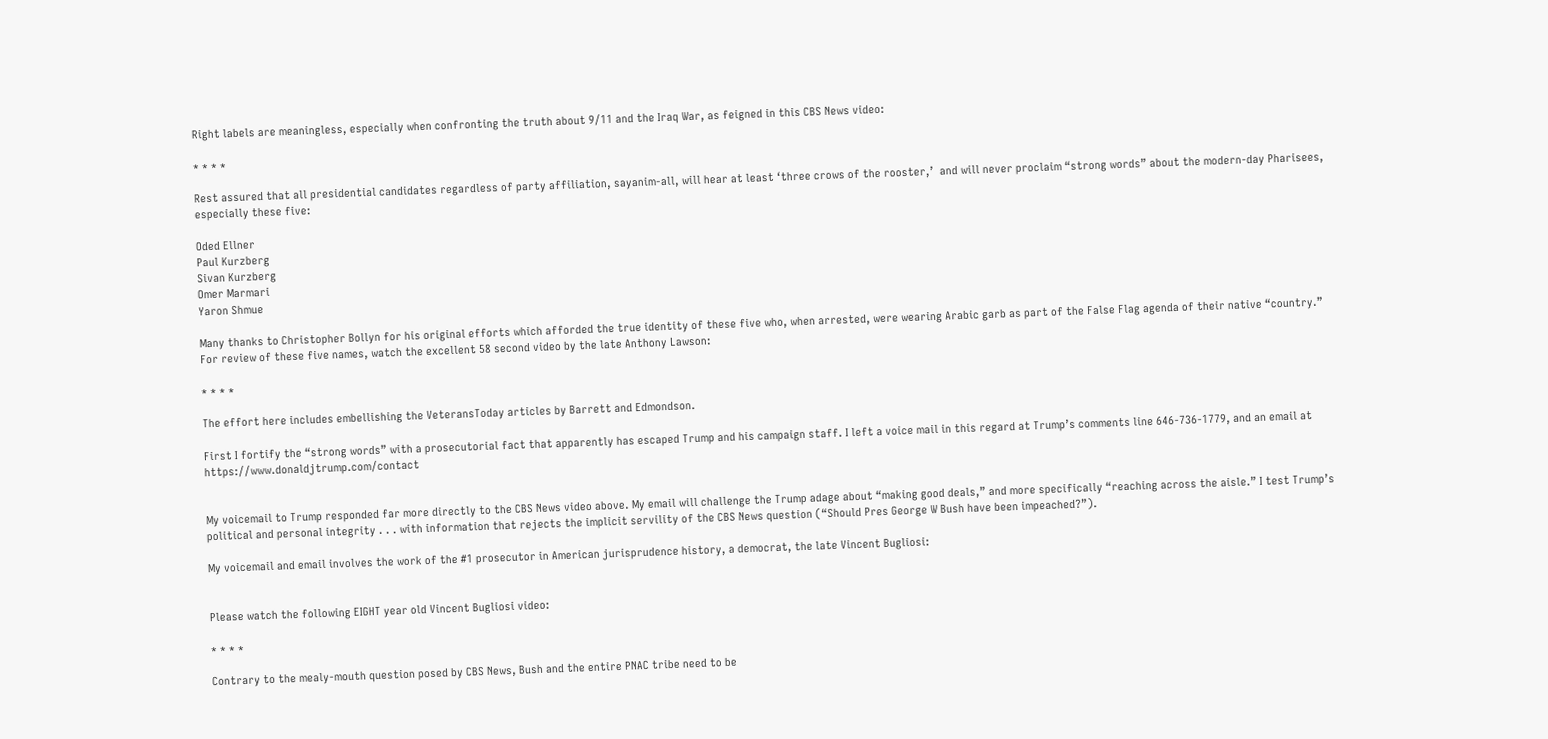Right labels are meaningless, especially when confronting the truth about 9/11 and the Iraq War, as feigned in this CBS News video:

* * * *

Rest assured that all presidential candidates regardless of party affiliation, sayanim-all, will hear at least ‘three crows of the rooster,’  and will never proclaim “strong words” about the modern-day Pharisees, especially these five:

Oded Ellner
Paul Kurzberg
Sivan Kurzberg
Omer Marmari
Yaron Shmue

Many thanks to Christopher Bollyn for his original efforts which afforded the true identity of these five who, when arrested, were wearing Arabic garb as part of the False Flag agenda of their native “country.” For review of these five names, watch the excellent 58 second video by the late Anthony Lawson:

* * * *

The effort here includes embellishing the VeteransToday articles by Barrett and Edmondson.

First I fortify the “strong words” with a prosecutorial fact that apparently has escaped Trump and his campaign staff. I left a voice mail in this regard at Trump’s comments line 646-736-1779, and an email at https://www.donaldjtrump.com/contact


My voicemail to Trump responded far more directly to the CBS News video above. My email will challenge the Trump adage about “making good deals,” and more specifically “reaching across the aisle.” I test Trump’s political and personal integrity . . . with information that rejects the implicit servility of the CBS News question (“Should Pres George W Bush have been impeached?”).

My voicemail and email involves the work of the #1 prosecutor in American jurisprudence history, a democrat, the late Vincent Bugliosi:


Please watch the following EIGHT year old Vincent Bugliosi video:

* * * *

Contrary to the mealy-mouth question posed by CBS News, Bush and the entire PNAC tribe need to be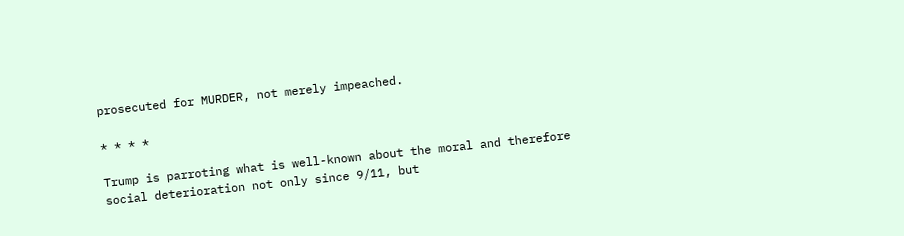prosecuted for MURDER, not merely impeached.

* * * *

Trump is parroting what is well-known about the moral and therefore social deterioration not only since 9/11, but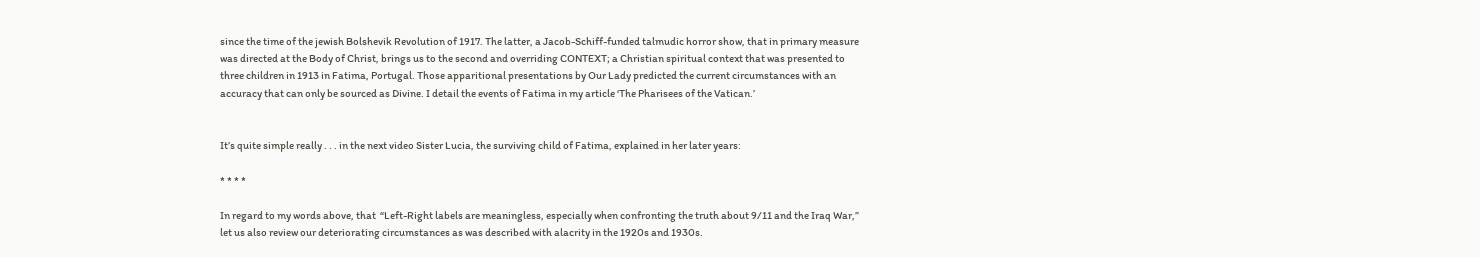since the time of the jewish Bolshevik Revolution of 1917. The latter, a Jacob-Schiff-funded talmudic horror show, that in primary measure was directed at the Body of Christ, brings us to the second and overriding CONTEXT; a Christian spiritual context that was presented to three children in 1913 in Fatima, Portugal. Those apparitional presentations by Our Lady predicted the current circumstances with an accuracy that can only be sourced as Divine. I detail the events of Fatima in my article ‘The Pharisees of the Vatican.’


It’s quite simple really . . . in the next video Sister Lucia, the surviving child of Fatima, explained in her later years:

* * * *

In regard to my words above, that  “Left-Right labels are meaningless, especially when confronting the truth about 9/11 and the Iraq War,”  let us also review our deteriorating circumstances as was described with alacrity in the 1920s and 1930s.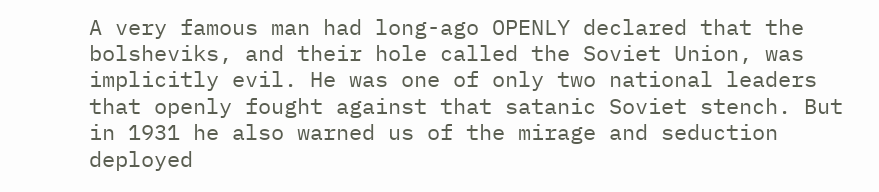A very famous man had long-ago OPENLY declared that the bolsheviks, and their hole called the Soviet Union, was implicitly evil. He was one of only two national leaders that openly fought against that satanic Soviet stench. But in 1931 he also warned us of the mirage and seduction deployed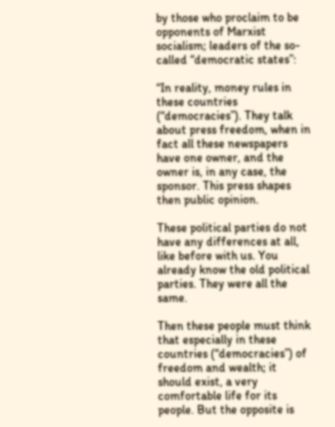by those who proclaim to be opponents of Marxist socialism; leaders of the so-called “democratic states”:

“In reality, money rules in these countries (“democracies”). They talk about press freedom, when in fact all these newspapers have one owner, and the owner is, in any case, the sponsor. This press shapes then public opinion.

These political parties do not have any differences at all, like before with us. You already know the old political parties. They were all the same.

Then these people must think that especially in these countries (“democracies”) of freedom and wealth; it should exist, a very comfortable life for its people. But the opposite is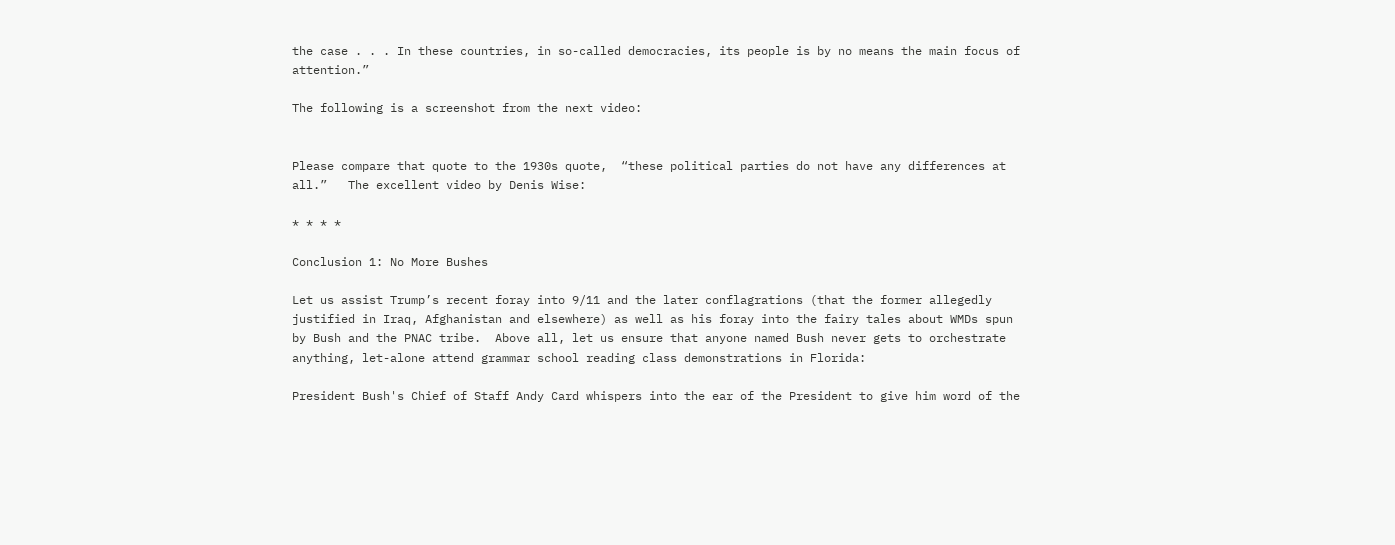the case . . . In these countries, in so-called democracies, its people is by no means the main focus of attention.”

The following is a screenshot from the next video:


Please compare that quote to the 1930s quote,  “these political parties do not have any differences at all.”   The excellent video by Denis Wise:

* * * *

Conclusion 1: No More Bushes

Let us assist Trump’s recent foray into 9/11 and the later conflagrations (that the former allegedly justified in Iraq, Afghanistan and elsewhere) as well as his foray into the fairy tales about WMDs spun by Bush and the PNAC tribe.  Above all, let us ensure that anyone named Bush never gets to orchestrate anything, let-alone attend grammar school reading class demonstrations in Florida:

President Bush's Chief of Staff Andy Card whispers into the ear of the President to give him word of the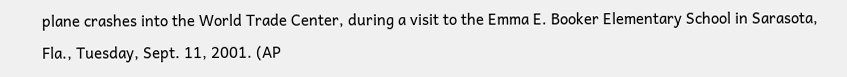plane crashes into the World Trade Center, during a visit to the Emma E. Booker Elementary School in Sarasota, Fla., Tuesday, Sept. 11, 2001. (AP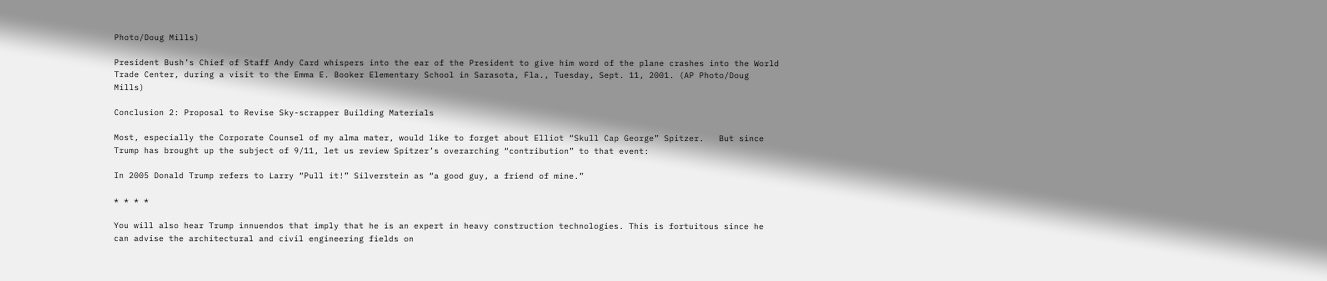Photo/Doug Mills)

President Bush’s Chief of Staff Andy Card whispers into the ear of the President to give him word of the plane crashes into the World Trade Center, during a visit to the Emma E. Booker Elementary School in Sarasota, Fla., Tuesday, Sept. 11, 2001. (AP Photo/Doug Mills)

Conclusion 2: Proposal to Revise Sky-scrapper Building Materials

Most, especially the Corporate Counsel of my alma mater, would like to forget about Elliot “Skull Cap George” Spitzer.   But since Trump has brought up the subject of 9/11, let us review Spitzer’s overarching “contribution” to that event:

In 2005 Donald Trump refers to Larry “Pull it!” Silverstein as “a good guy, a friend of mine.”

* * * *

You will also hear Trump innuendos that imply that he is an expert in heavy construction technologies. This is fortuitous since he can advise the architectural and civil engineering fields on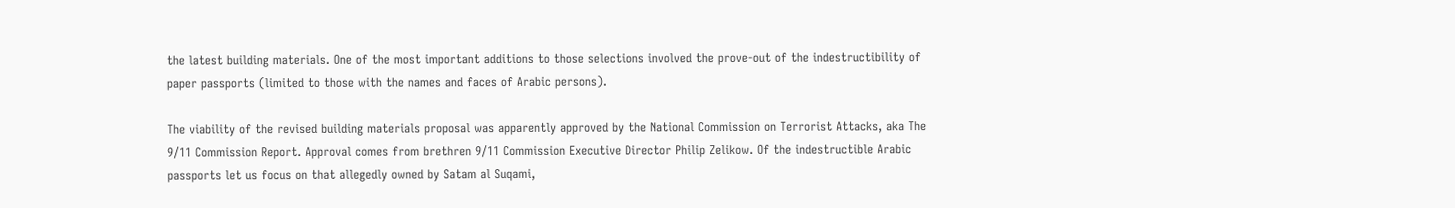the latest building materials. One of the most important additions to those selections involved the prove-out of the indestructibility of paper passports (limited to those with the names and faces of Arabic persons).

The viability of the revised building materials proposal was apparently approved by the National Commission on Terrorist Attacks, aka The 9/11 Commission Report. Approval comes from brethren 9/11 Commission Executive Director Philip Zelikow. Of the indestructible Arabic passports let us focus on that allegedly owned by Satam al Suqami,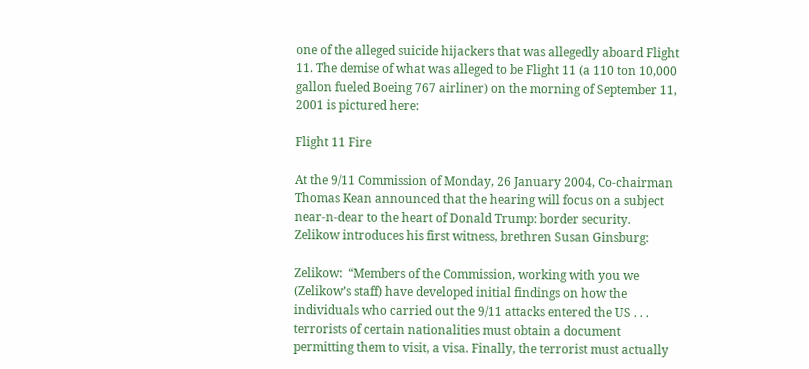one of the alleged suicide hijackers that was allegedly aboard Flight 11. The demise of what was alleged to be Flight 11 (a 110 ton 10,000 gallon fueled Boeing 767 airliner) on the morning of September 11, 2001 is pictured here:

Flight 11 Fire

At the 9/11 Commission of Monday, 26 January 2004, Co-chairman Thomas Kean announced that the hearing will focus on a subject near-n-dear to the heart of Donald Trump: border security.  Zelikow introduces his first witness, brethren Susan Ginsburg:

Zelikow:  “Members of the Commission, working with you we (Zelikow’s staff) have developed initial findings on how the individuals who carried out the 9/11 attacks entered the US . . . terrorists of certain nationalities must obtain a document permitting them to visit, a visa. Finally, the terrorist must actually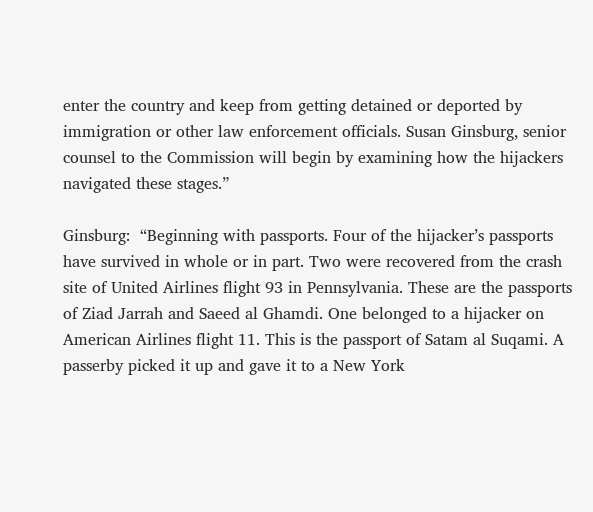enter the country and keep from getting detained or deported by immigration or other law enforcement officials. Susan Ginsburg, senior counsel to the Commission will begin by examining how the hijackers navigated these stages.”

Ginsburg:  “Beginning with passports. Four of the hijacker’s passports have survived in whole or in part. Two were recovered from the crash site of United Airlines flight 93 in Pennsylvania. These are the passports of Ziad Jarrah and Saeed al Ghamdi. One belonged to a hijacker on American Airlines flight 11. This is the passport of Satam al Suqami. A passerby picked it up and gave it to a New York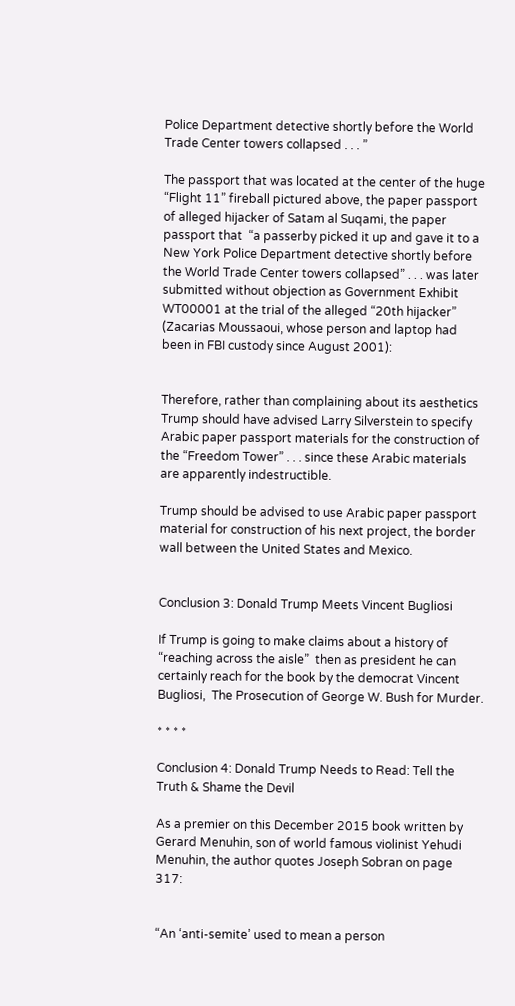Police Department detective shortly before the World Trade Center towers collapsed . . . ”

The passport that was located at the center of the huge “Flight 11” fireball pictured above, the paper passport of alleged hijacker of Satam al Suqami, the paper passport that  “a passerby picked it up and gave it to a New York Police Department detective shortly before the World Trade Center towers collapsed” . . . was later submitted without objection as Government Exhibit WT00001 at the trial of the alleged “20th hijacker” (Zacarias Moussaoui, whose person and laptop had been in FBI custody since August 2001):


Therefore, rather than complaining about its aesthetics Trump should have advised Larry Silverstein to specify Arabic paper passport materials for the construction of the “Freedom Tower” . . . since these Arabic materials are apparently indestructible.

Trump should be advised to use Arabic paper passport material for construction of his next project, the border wall between the United States and Mexico.


Conclusion 3: Donald Trump Meets Vincent Bugliosi

If Trump is going to make claims about a history of  “reaching across the aisle”  then as president he can certainly reach for the book by the democrat Vincent Bugliosi,  The Prosecution of George W. Bush for Murder.

* * * *

Conclusion 4: Donald Trump Needs to Read: Tell the Truth & Shame the Devil

As a premier on this December 2015 book written by Gerard Menuhin, son of world famous violinist Yehudi Menuhin, the author quotes Joseph Sobran on page 317:


“An ‘anti-semite’ used to mean a person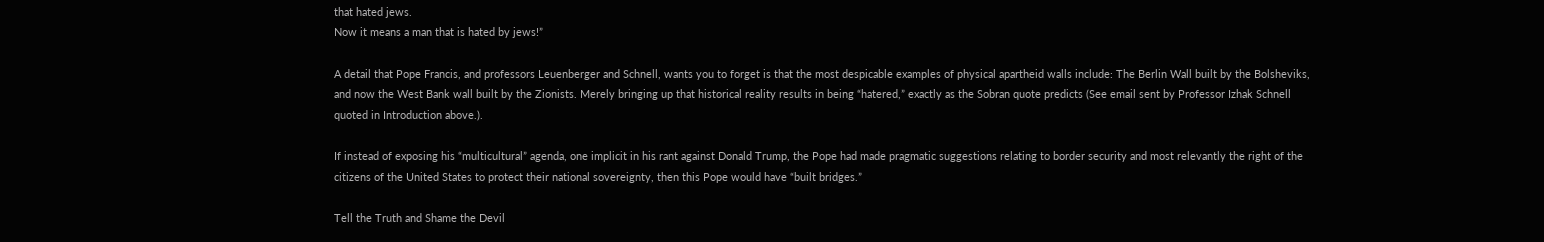that hated jews.
Now it means a man that is hated by jews!”

A detail that Pope Francis, and professors Leuenberger and Schnell, wants you to forget is that the most despicable examples of physical apartheid walls include: The Berlin Wall built by the Bolsheviks, and now the West Bank wall built by the Zionists. Merely bringing up that historical reality results in being “hatered,” exactly as the Sobran quote predicts (See email sent by Professor Izhak Schnell quoted in Introduction above.).

If instead of exposing his “multicultural” agenda, one implicit in his rant against Donald Trump, the Pope had made pragmatic suggestions relating to border security and most relevantly the right of the citizens of the United States to protect their national sovereignty, then this Pope would have “built bridges.”

Tell the Truth and Shame the Devil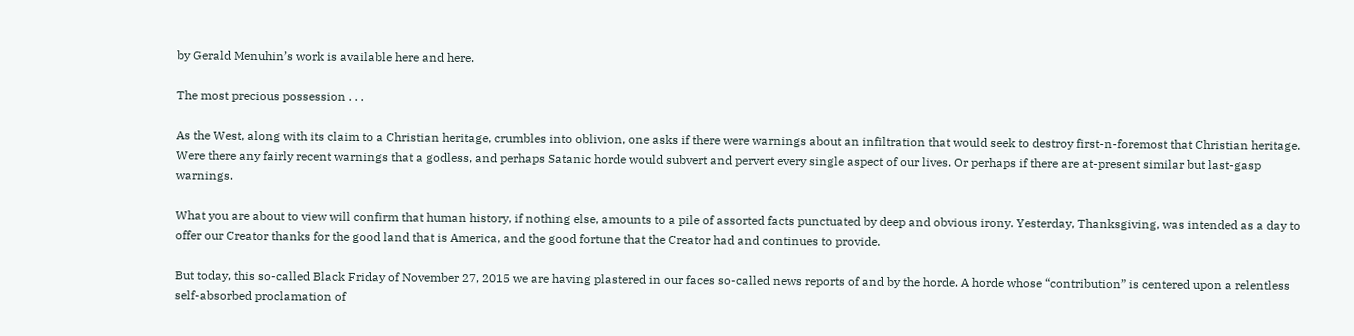by Gerald Menuhin’s work is available here and here.

The most precious possession . . .

As the West, along with its claim to a Christian heritage, crumbles into oblivion, one asks if there were warnings about an infiltration that would seek to destroy first-n-foremost that Christian heritage. Were there any fairly recent warnings that a godless, and perhaps Satanic horde would subvert and pervert every single aspect of our lives. Or perhaps if there are at-present similar but last-gasp warnings.

What you are about to view will confirm that human history, if nothing else, amounts to a pile of assorted facts punctuated by deep and obvious irony. Yesterday, Thanksgiving, was intended as a day to offer our Creator thanks for the good land that is America, and the good fortune that the Creator had and continues to provide.

But today, this so-called Black Friday of November 27, 2015 we are having plastered in our faces so-called news reports of and by the horde. A horde whose “contribution” is centered upon a relentless self-absorbed proclamation of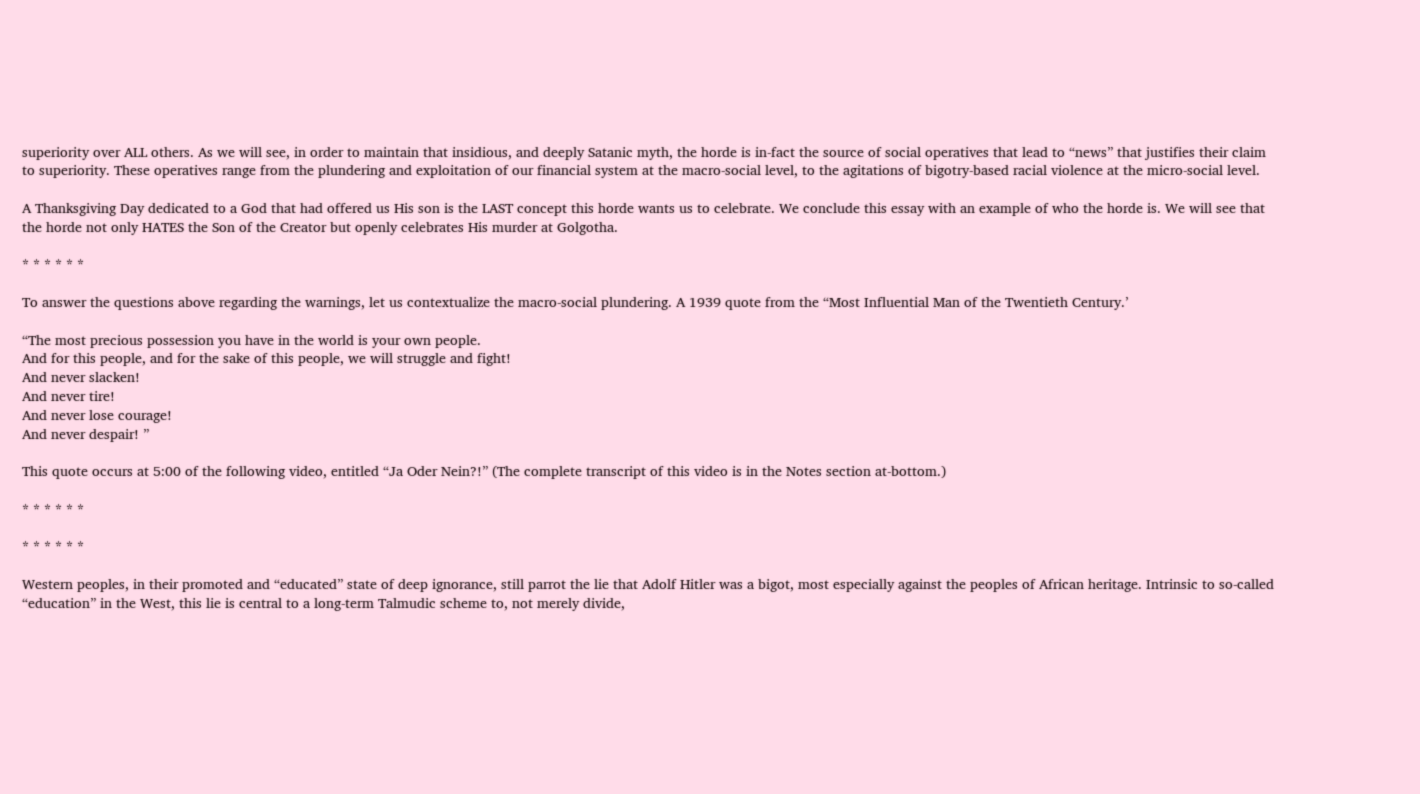superiority over ALL others. As we will see, in order to maintain that insidious, and deeply Satanic myth, the horde is in-fact the source of social operatives that lead to “news” that justifies their claim to superiority. These operatives range from the plundering and exploitation of our financial system at the macro-social level, to the agitations of bigotry-based racial violence at the micro-social level.

A Thanksgiving Day dedicated to a God that had offered us His son is the LAST concept this horde wants us to celebrate. We conclude this essay with an example of who the horde is. We will see that the horde not only HATES the Son of the Creator but openly celebrates His murder at Golgotha.

* * * * * *

To answer the questions above regarding the warnings, let us contextualize the macro-social plundering. A 1939 quote from the “Most Influential Man of the Twentieth Century.’

“The most precious possession you have in the world is your own people.
And for this people, and for the sake of this people, we will struggle and fight!
And never slacken!
And never tire!
And never lose courage!
And never despair! ”

This quote occurs at 5:00 of the following video, entitled “Ja Oder Nein?!” (The complete transcript of this video is in the Notes section at-bottom.)

* * * * * *

* * * * * *

Western peoples, in their promoted and “educated” state of deep ignorance, still parrot the lie that Adolf Hitler was a bigot, most especially against the peoples of African heritage. Intrinsic to so-called “education” in the West, this lie is central to a long-term Talmudic scheme to, not merely divide,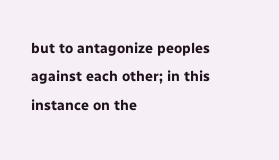but to antagonize peoples against each other; in this instance on the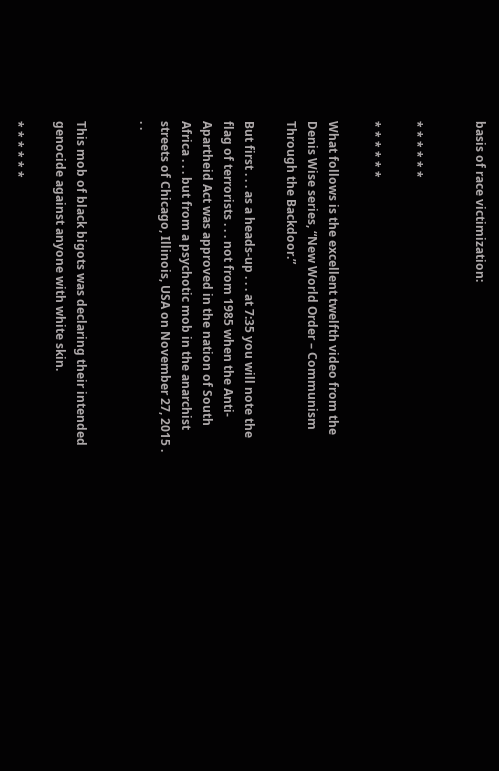basis of race victimization:


* * * * * *

* * * * * *

What follows is the excellent twelfth video from the Denis Wise series, “New World Order – Communism Through the Backdoor.”

But first . . . as a heads-up . . . at 7:35 you will note the flag of terrorists . . . not from 1985 when the Anti-Apartheid Act was approved in the nation of South Africa . . . but from a psychotic mob in the anarchist streets of Chicago, Illinois, USA on November 27, 2015 . . .


This mob of black bigots was declaring their intended genocide against anyone with white skin.

* * * * * *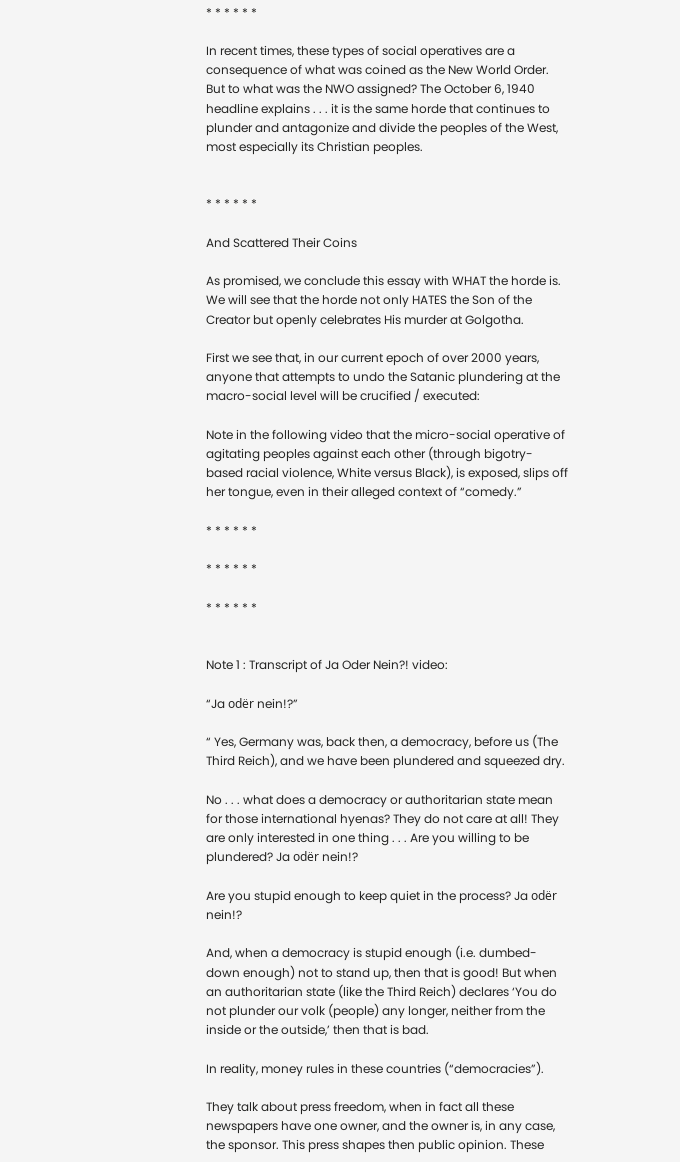* * * * * *

In recent times, these types of social operatives are a consequence of what was coined as the New World Order. But to what was the NWO assigned? The October 6, 1940 headline explains . . . it is the same horde that continues to plunder and antagonize and divide the peoples of the West, most especially its Christian peoples.


* * * * * *

And Scattered Their Coins

As promised, we conclude this essay with WHAT the horde is. We will see that the horde not only HATES the Son of the Creator but openly celebrates His murder at Golgotha.

First we see that, in our current epoch of over 2000 years, anyone that attempts to undo the Satanic plundering at the macro-social level will be crucified / executed:

Note in the following video that the micro-social operative of agitating peoples against each other (through bigotry-based racial violence, White versus Black), is exposed, slips off her tongue, even in their alleged context of “comedy.”

* * * * * *

* * * * * *

* * * * * *


Note 1 : Transcript of Ja Oder Nein?! video:

“Ja odër nein!?”

“ Yes, Germany was, back then, a democracy, before us (The Third Reich), and we have been plundered and squeezed dry.

No . . . what does a democracy or authoritarian state mean for those international hyenas? They do not care at all! They are only interested in one thing . . . Are you willing to be plundered? Ja odër nein!?

Are you stupid enough to keep quiet in the process? Ja odër nein!?

And, when a democracy is stupid enough (i.e. dumbed-down enough) not to stand up, then that is good! But when an authoritarian state (like the Third Reich) declares ‘You do not plunder our volk (people) any longer, neither from the inside or the outside,’ then that is bad.

In reality, money rules in these countries (“democracies”).

They talk about press freedom, when in fact all these newspapers have one owner, and the owner is, in any case, the sponsor. This press shapes then public opinion. These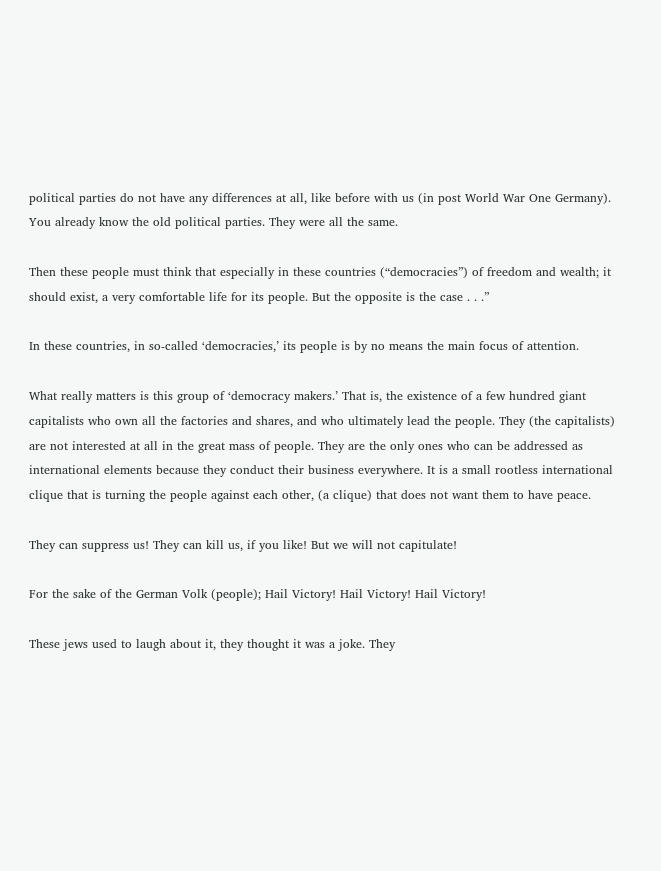political parties do not have any differences at all, like before with us (in post World War One Germany). You already know the old political parties. They were all the same.

Then these people must think that especially in these countries (“democracies”) of freedom and wealth; it should exist, a very comfortable life for its people. But the opposite is the case . . .”

In these countries, in so-called ‘democracies,’ its people is by no means the main focus of attention.

What really matters is this group of ‘democracy makers.’ That is, the existence of a few hundred giant capitalists who own all the factories and shares, and who ultimately lead the people. They (the capitalists) are not interested at all in the great mass of people. They are the only ones who can be addressed as international elements because they conduct their business everywhere. It is a small rootless international clique that is turning the people against each other, (a clique) that does not want them to have peace.

They can suppress us! They can kill us, if you like! But we will not capitulate!

For the sake of the German Volk (people); Hail Victory! Hail Victory! Hail Victory!

These jews used to laugh about it, they thought it was a joke. They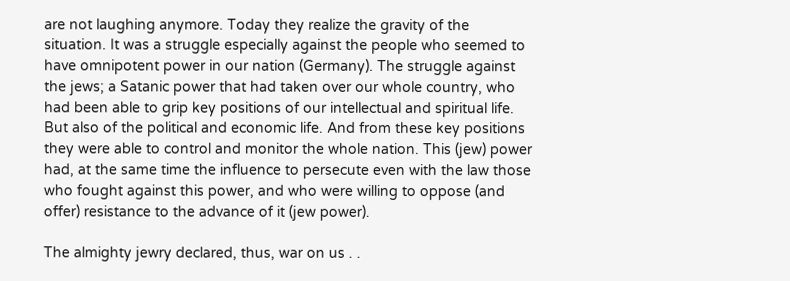are not laughing anymore. Today they realize the gravity of the situation. It was a struggle especially against the people who seemed to have omnipotent power in our nation (Germany). The struggle against the jews; a Satanic power that had taken over our whole country, who had been able to grip key positions of our intellectual and spiritual life. But also of the political and economic life. And from these key positions they were able to control and monitor the whole nation. This (jew) power had, at the same time the influence to persecute even with the law those who fought against this power, and who were willing to oppose (and offer) resistance to the advance of it (jew power).

The almighty jewry declared, thus, war on us . .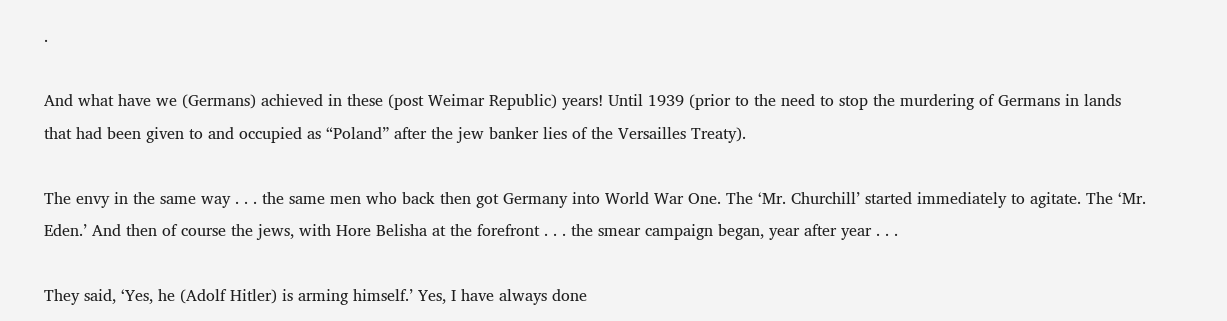.

And what have we (Germans) achieved in these (post Weimar Republic) years! Until 1939 (prior to the need to stop the murdering of Germans in lands that had been given to and occupied as “Poland” after the jew banker lies of the Versailles Treaty).

The envy in the same way . . . the same men who back then got Germany into World War One. The ‘Mr. Churchill’ started immediately to agitate. The ‘Mr. Eden.’ And then of course the jews, with Hore Belisha at the forefront . . . the smear campaign began, year after year . . .

They said, ‘Yes, he (Adolf Hitler) is arming himself.’ Yes, I have always done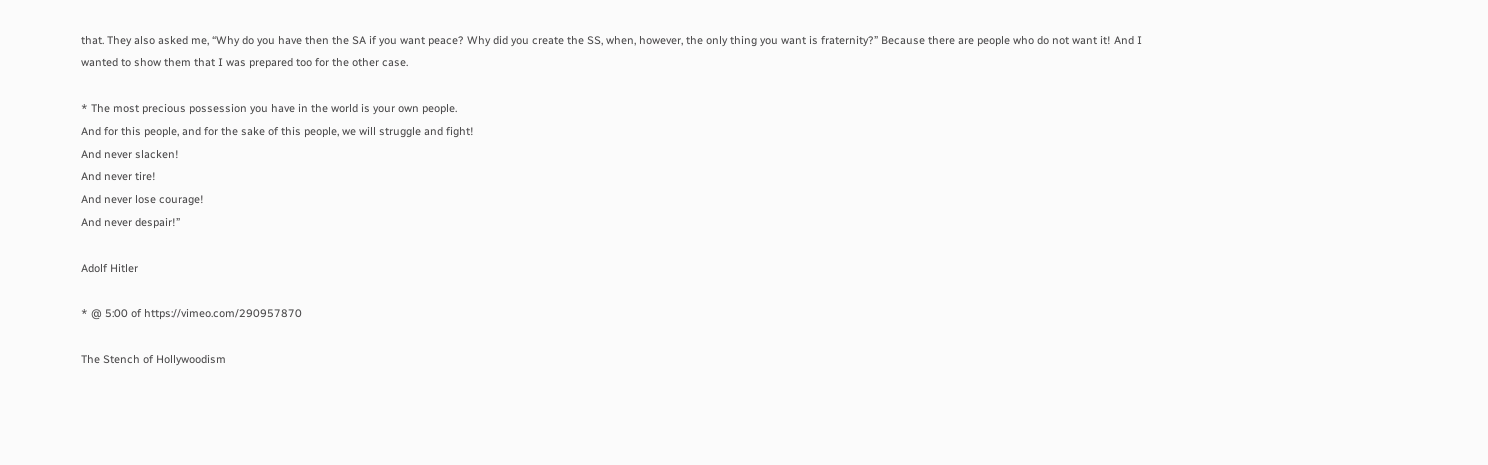that. They also asked me, “Why do you have then the SA if you want peace? Why did you create the SS, when, however, the only thing you want is fraternity?” Because there are people who do not want it! And I wanted to show them that I was prepared too for the other case.

* The most precious possession you have in the world is your own people.
And for this people, and for the sake of this people, we will struggle and fight!
And never slacken!
And never tire!
And never lose courage!
And never despair!”

Adolf Hitler

* @ 5:00 of https://vimeo.com/290957870

The Stench of Hollywoodism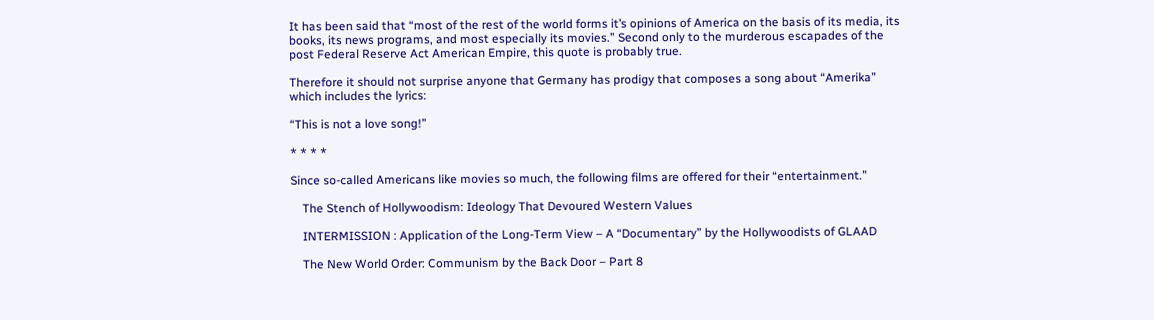It has been said that “most of the rest of the world forms it’s opinions of America on the basis of its media, its books, its news programs, and most especially its movies.” Second only to the murderous escapades of the post Federal Reserve Act American Empire, this quote is probably true.

Therefore it should not surprise anyone that Germany has prodigy that composes a song about “Amerika” which includes the lyrics:

“This is not a love song!”

* * * *

Since so-called Americans like movies so much, the following films are offered for their “entertainment.”

    The Stench of Hollywoodism: Ideology That Devoured Western Values

    INTERMISSION : Application of the Long-Term View – A “Documentary” by the Hollywoodists of GLAAD

    The New World Order: Communism by the Back Door – Part 8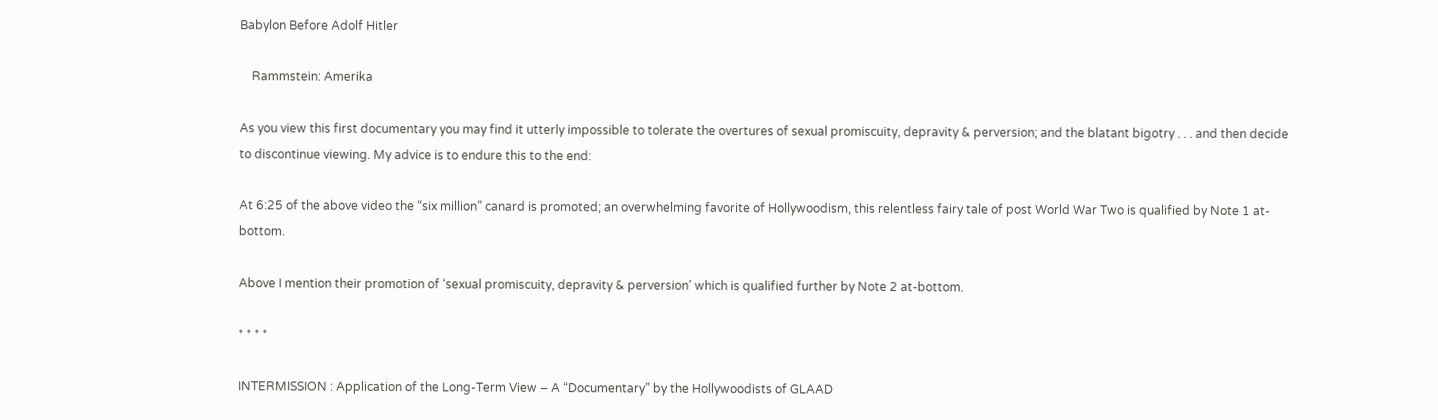Babylon Before Adolf Hitler

    Rammstein: Amerika

As you view this first documentary you may find it utterly impossible to tolerate the overtures of sexual promiscuity, depravity & perversion; and the blatant bigotry . . . and then decide to discontinue viewing. My advice is to endure this to the end:

At 6:25 of the above video the “six million” canard is promoted; an overwhelming favorite of Hollywoodism, this relentless fairy tale of post World War Two is qualified by Note 1 at-bottom.

Above I mention their promotion of ‘sexual promiscuity, depravity & perversion’ which is qualified further by Note 2 at-bottom.

* * * *

INTERMISSION : Application of the Long-Term View – A “Documentary” by the Hollywoodists of GLAAD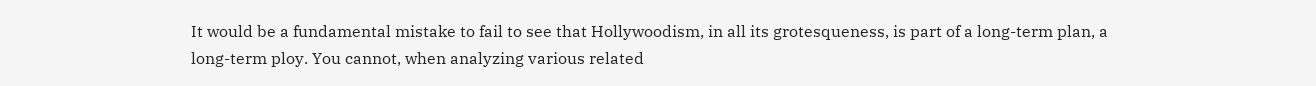It would be a fundamental mistake to fail to see that Hollywoodism, in all its grotesqueness, is part of a long-term plan, a long-term ploy. You cannot, when analyzing various related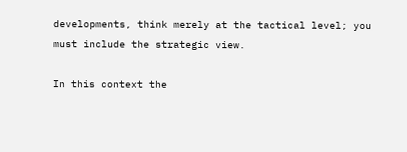developments, think merely at the tactical level; you must include the strategic view.

In this context the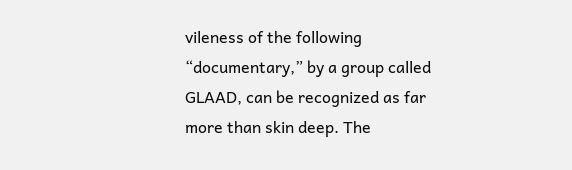vileness of the following “documentary,” by a group called GLAAD, can be recognized as far more than skin deep. The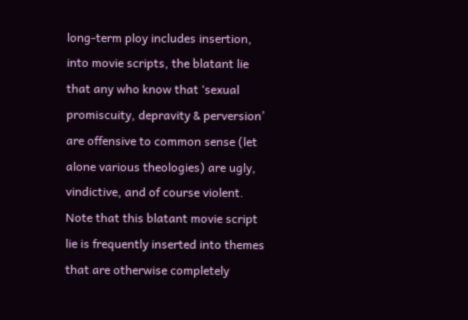long-term ploy includes insertion, into movie scripts, the blatant lie that any who know that ‘sexual promiscuity, depravity & perversion’ are offensive to common sense (let alone various theologies) are ugly, vindictive, and of course violent. Note that this blatant movie script lie is frequently inserted into themes that are otherwise completely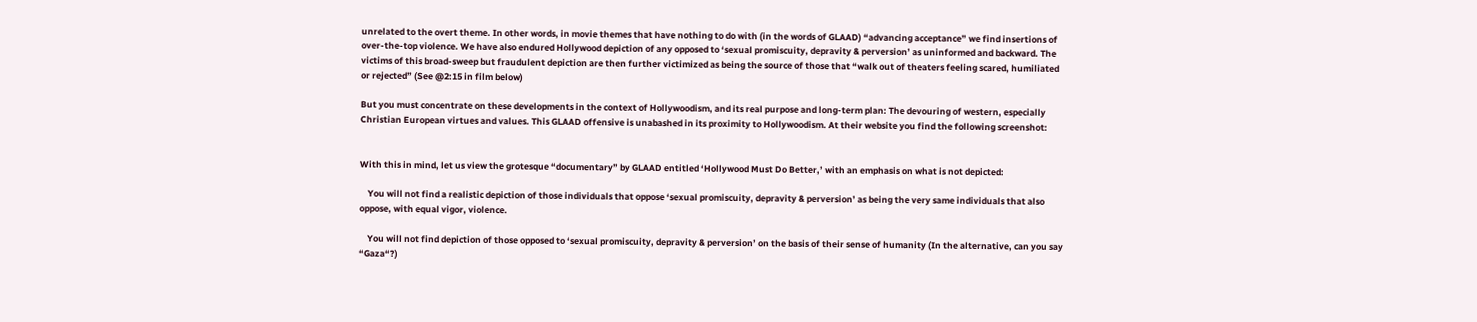unrelated to the overt theme. In other words, in movie themes that have nothing to do with (in the words of GLAAD) “advancing acceptance” we find insertions of over-the-top violence. We have also endured Hollywood depiction of any opposed to ‘sexual promiscuity, depravity & perversion’ as uninformed and backward. The victims of this broad-sweep but fraudulent depiction are then further victimized as being the source of those that “walk out of theaters feeling scared, humiliated or rejected” (See @2:15 in film below)

But you must concentrate on these developments in the context of Hollywoodism, and its real purpose and long-term plan: The devouring of western, especially Christian European virtues and values. This GLAAD offensive is unabashed in its proximity to Hollywoodism. At their website you find the following screenshot:


With this in mind, let us view the grotesque “documentary” by GLAAD entitled ‘Hollywood Must Do Better,’ with an emphasis on what is not depicted:

    You will not find a realistic depiction of those individuals that oppose ‘sexual promiscuity, depravity & perversion’ as being the very same individuals that also oppose, with equal vigor, violence.

    You will not find depiction of those opposed to ‘sexual promiscuity, depravity & perversion’ on the basis of their sense of humanity (In the alternative, can you say “Gaza“?)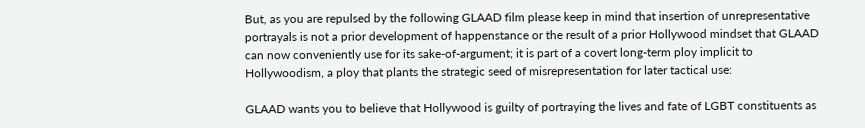But, as you are repulsed by the following GLAAD film please keep in mind that insertion of unrepresentative portrayals is not a prior development of happenstance or the result of a prior Hollywood mindset that GLAAD can now conveniently use for its sake-of-argument; it is part of a covert long-term ploy implicit to Hollywoodism, a ploy that plants the strategic seed of misrepresentation for later tactical use:

GLAAD wants you to believe that Hollywood is guilty of portraying the lives and fate of LGBT constituents as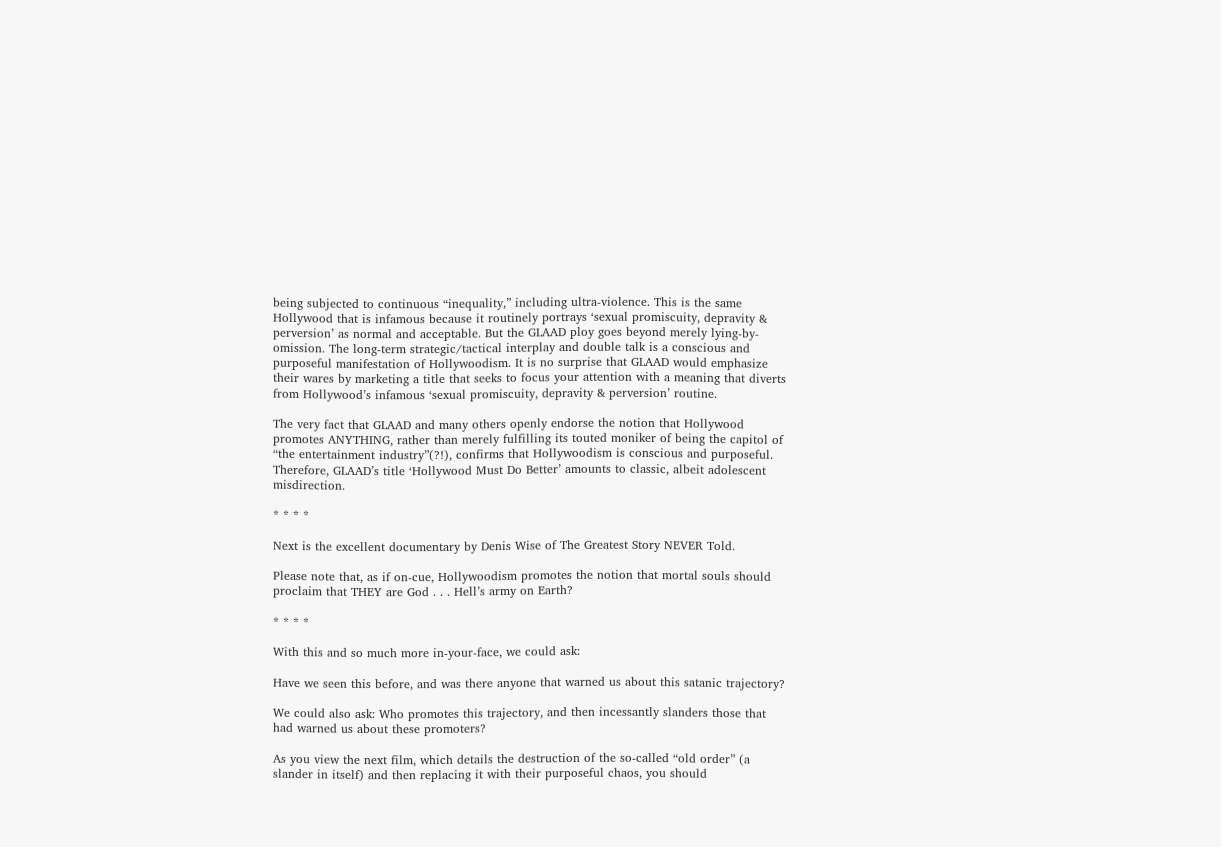being subjected to continuous “inequality,” including ultra-violence. This is the same Hollywood that is infamous because it routinely portrays ‘sexual promiscuity, depravity & perversion’ as normal and acceptable. But the GLAAD ploy goes beyond merely lying-by-omission. The long-term strategic/tactical interplay and double talk is a conscious and purposeful manifestation of Hollywoodism. It is no surprise that GLAAD would emphasize their wares by marketing a title that seeks to focus your attention with a meaning that diverts from Hollywood’s infamous ‘sexual promiscuity, depravity & perversion’ routine.

The very fact that GLAAD and many others openly endorse the notion that Hollywood promotes ANYTHING, rather than merely fulfilling its touted moniker of being the capitol of “the entertainment industry”(?!), confirms that Hollywoodism is conscious and purposeful. Therefore, GLAAD’s title ‘Hollywood Must Do Better’ amounts to classic, albeit adolescent misdirection.

* * * *

Next is the excellent documentary by Denis Wise of The Greatest Story NEVER Told.

Please note that, as if on-cue, Hollywoodism promotes the notion that mortal souls should proclaim that THEY are God . . . Hell’s army on Earth?

* * * *

With this and so much more in-your-face, we could ask:

Have we seen this before, and was there anyone that warned us about this satanic trajectory?

We could also ask: Who promotes this trajectory, and then incessantly slanders those that had warned us about these promoters?

As you view the next film, which details the destruction of the so-called “old order” (a slander in itself) and then replacing it with their purposeful chaos, you should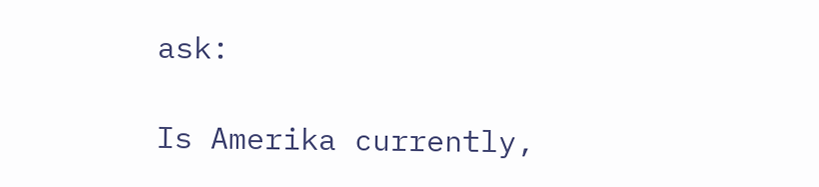ask:

Is Amerika currently,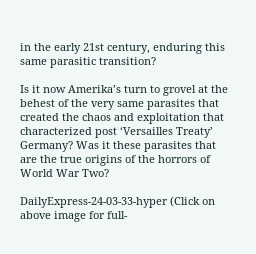in the early 21st century, enduring this same parasitic transition?

Is it now Amerika’s turn to grovel at the behest of the very same parasites that created the chaos and exploitation that characterized post ‘Versailles Treaty’ Germany? Was it these parasites that are the true origins of the horrors of World War Two?

DailyExpress-24-03-33-hyper (Click on above image for full-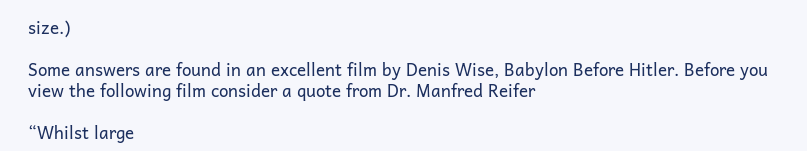size.)

Some answers are found in an excellent film by Denis Wise, Babylon Before Hitler. Before you view the following film consider a quote from Dr. Manfred Reifer

“Whilst large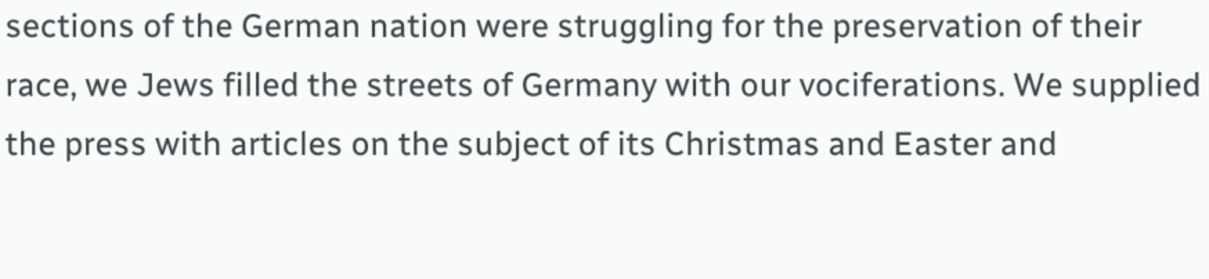sections of the German nation were struggling for the preservation of their race, we Jews filled the streets of Germany with our vociferations. We supplied the press with articles on the subject of its Christmas and Easter and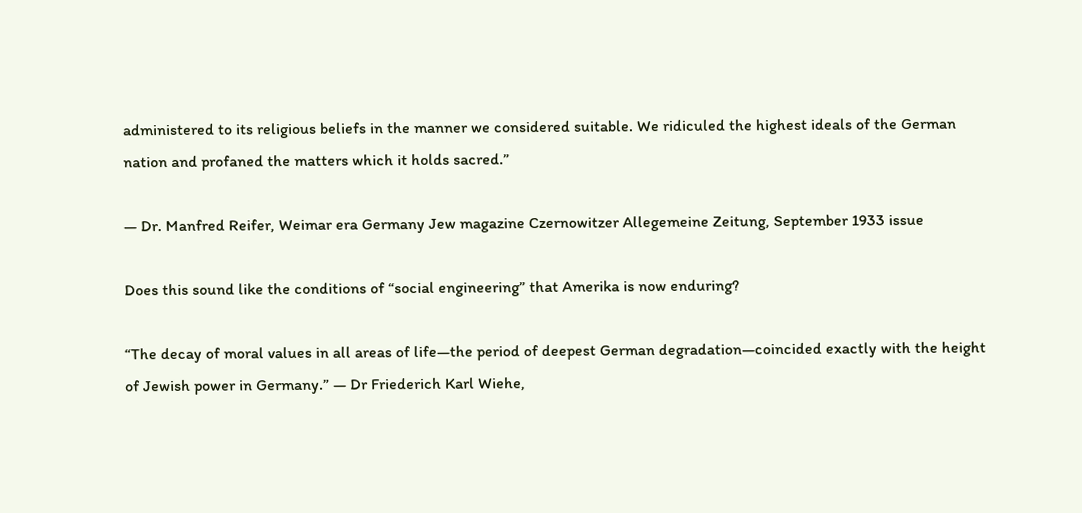administered to its religious beliefs in the manner we considered suitable. We ridiculed the highest ideals of the German nation and profaned the matters which it holds sacred.”

— Dr. Manfred Reifer, Weimar era Germany Jew magazine Czernowitzer Allegemeine Zeitung, September 1933 issue

Does this sound like the conditions of “social engineering” that Amerika is now enduring?

“The decay of moral values in all areas of life—the period of deepest German degradation—coincided exactly with the height of Jewish power in Germany.” — Dr Friederich Karl Wiehe,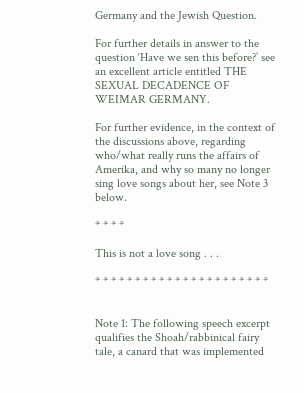Germany and the Jewish Question.

For further details in answer to the question ‘Have we sen this before?’ see an excellent article entitled THE SEXUAL DECADENCE OF WEIMAR GERMANY.

For further evidence, in the context of the discussions above, regarding who/what really runs the affairs of Amerika, and why so many no longer sing love songs about her, see Note 3 below.

* * * *

This is not a love song . . .

* * * * * * * * * * * * * * * * * * * * * *


Note 1: The following speech excerpt qualifies the Shoah/rabbinical fairy tale, a canard that was implemented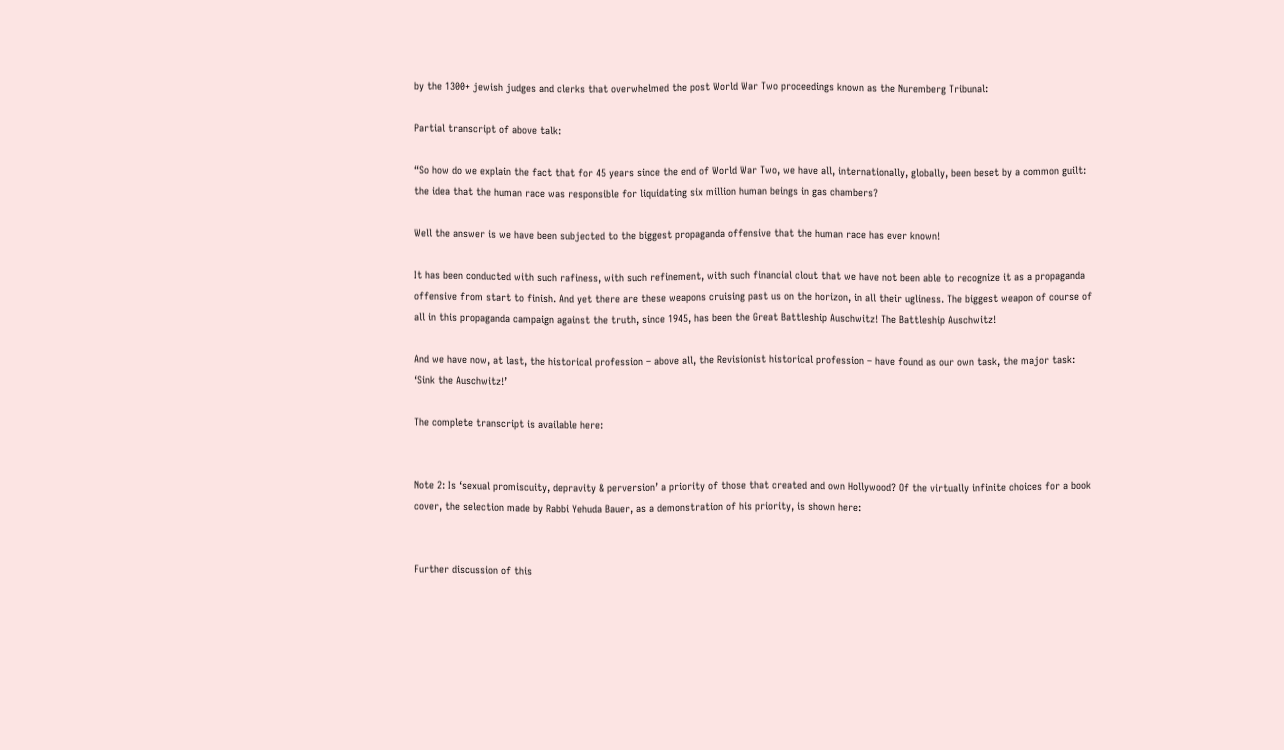by the 1300+ jewish judges and clerks that overwhelmed the post World War Two proceedings known as the Nuremberg Tribunal:

Partial transcript of above talk:

“So how do we explain the fact that for 45 years since the end of World War Two, we have all, internationally, globally, been beset by a common guilt: the idea that the human race was responsible for liquidating six million human beings in gas chambers?

Well the answer is we have been subjected to the biggest propaganda offensive that the human race has ever known!

It has been conducted with such rafiness, with such refinement, with such financial clout that we have not been able to recognize it as a propaganda offensive from start to finish. And yet there are these weapons cruising past us on the horizon, in all their ugliness. The biggest weapon of course of all in this propaganda campaign against the truth, since 1945, has been the Great Battleship Auschwitz! The Battleship Auschwitz!

And we have now, at last, the historical profession – above all, the Revisionist historical profession – have found as our own task, the major task: ‘Sink the Auschwitz!’

The complete transcript is available here:


Note 2: Is ‘sexual promiscuity, depravity & perversion’ a priority of those that created and own Hollywood? Of the virtually infinite choices for a book cover, the selection made by Rabbi Yehuda Bauer, as a demonstration of his priority, is shown here:


Further discussion of this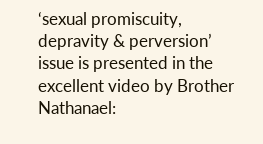‘sexual promiscuity, depravity & perversion’ issue is presented in the excellent video by Brother Nathanael: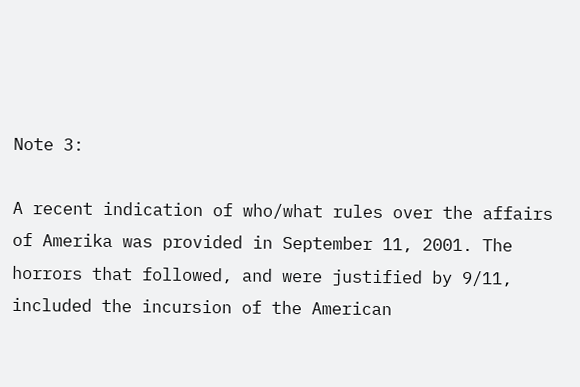Note 3:

A recent indication of who/what rules over the affairs of Amerika was provided in September 11, 2001. The horrors that followed, and were justified by 9/11, included the incursion of the American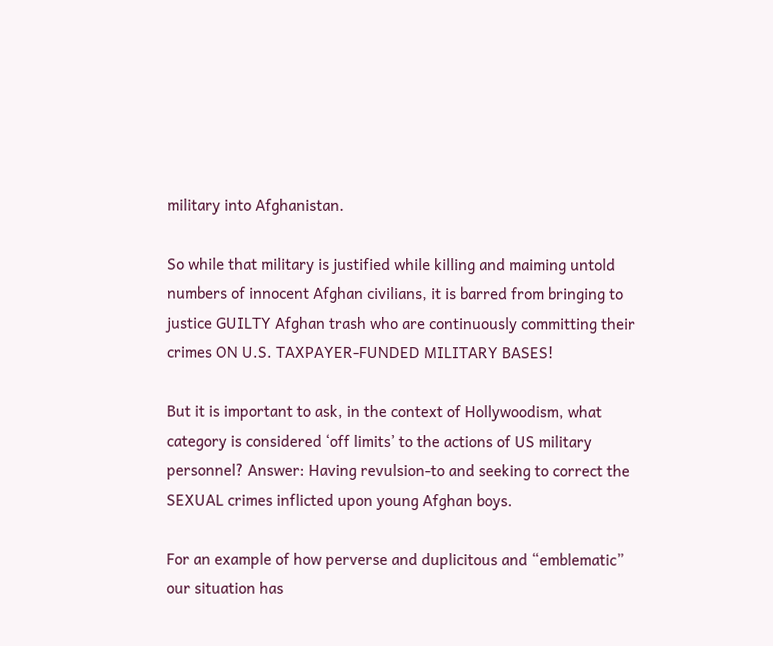military into Afghanistan.

So while that military is justified while killing and maiming untold numbers of innocent Afghan civilians, it is barred from bringing to justice GUILTY Afghan trash who are continuously committing their crimes ON U.S. TAXPAYER-FUNDED MILITARY BASES!

But it is important to ask, in the context of Hollywoodism, what category is considered ‘off limits’ to the actions of US military personnel? Answer: Having revulsion-to and seeking to correct the SEXUAL crimes inflicted upon young Afghan boys.

For an example of how perverse and duplicitous and “emblematic” our situation has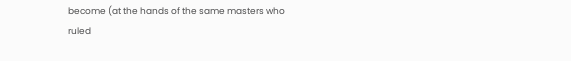become (at the hands of the same masters who ruled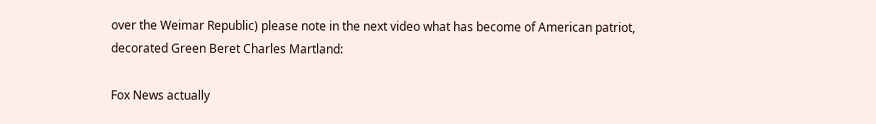over the Weimar Republic) please note in the next video what has become of American patriot, decorated Green Beret Charles Martland:

Fox News actually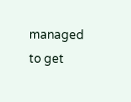managed to get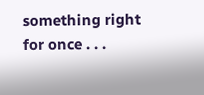something right for once . . .